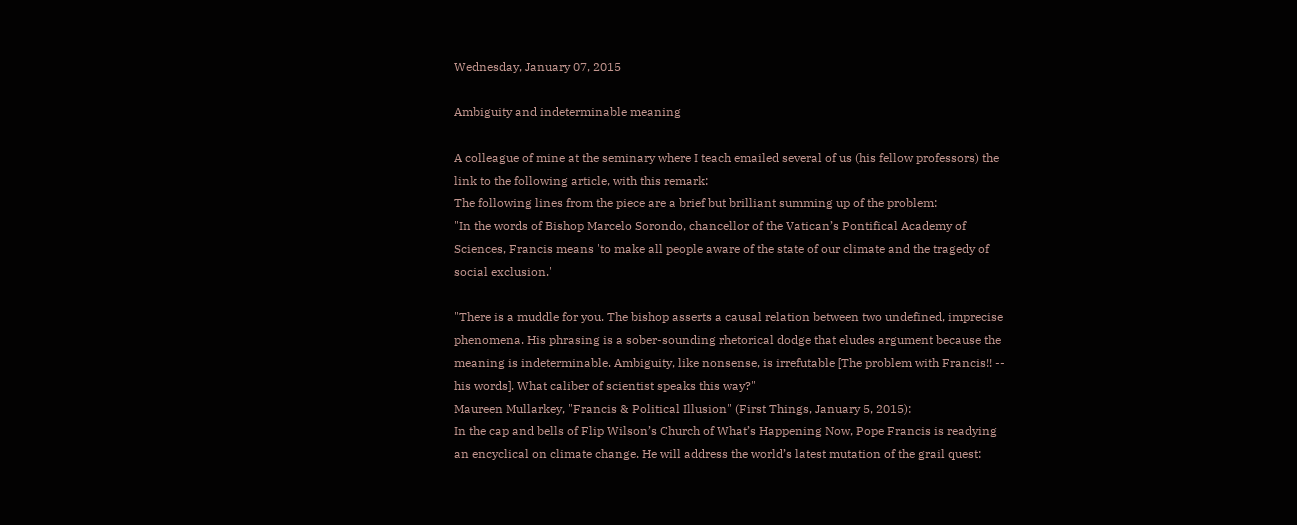Wednesday, January 07, 2015

Ambiguity and indeterminable meaning

A colleague of mine at the seminary where I teach emailed several of us (his fellow professors) the link to the following article, with this remark:
The following lines from the piece are a brief but brilliant summing up of the problem:
"In the words of Bishop Marcelo Sorondo, chancellor of the Vatican’s Pontifical Academy of Sciences, Francis means 'to make all people aware of the state of our climate and the tragedy of social exclusion.'

"There is a muddle for you. The bishop asserts a causal relation between two undefined, imprecise phenomena. His phrasing is a sober-sounding rhetorical dodge that eludes argument because the meaning is indeterminable. Ambiguity, like nonsense, is irrefutable [The problem with Francis!! -- his words]. What caliber of scientist speaks this way?"
Maureen Mullarkey, "Francis & Political Illusion" (First Things, January 5, 2015):
In the cap and bells of Flip Wilson’s Church of What’s Happening Now, Pope Francis is readying an encyclical on climate change. He will address the world’s latest mutation of the grail quest: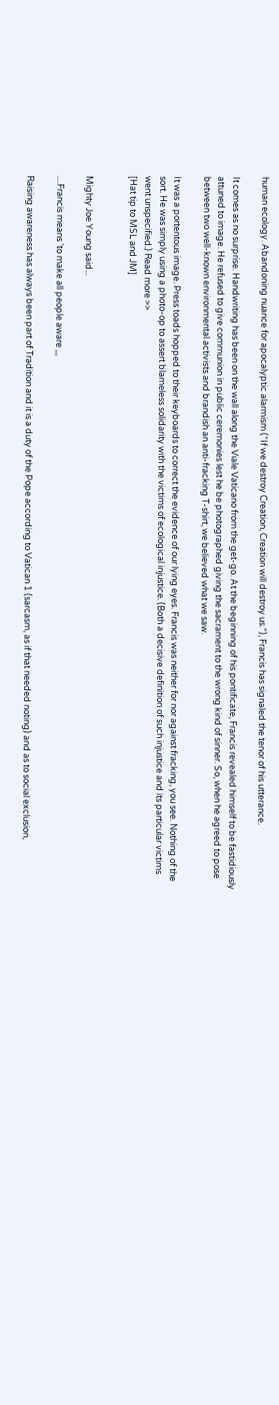human ecology. Abandoning nuance for apocalyptic alarmism (“If we destroy Creation, Creation will destroy us.”), Francis has signaled the tenor of his utterance.

It comes as no surprise. Handwriting has been on the wall along the Viale Vaticano from the get-go. At the beginning of his pontificate, Francis revealed himself to be fastidiously attuned to image. He refused to give communion in public ceremonies lest he be photographed giving the sacrament to the wrong kind of sinner. So, when he agreed to pose between two well-known environmental activists and brandish an anti-fracking T-shirt, we believed what we saw.

It was a portentous image. Press toads hopped to their keyboards to correct the evidence of our lying eyes. Francis was neither for nor against fracking, you see. Nothing of the sort. He was simply using a photo-op to assert blameless solidarity with the victims of ecological injustice. (Both a decisive definition of such injustice and its particular victims went unspecified.) Read more >>
[Hat tip to MSL and JM]


Mighty Joe Young said...

....Francis means 'to make all people aware ,,,

Raising awareness has always been part of Tradition and it is a duty of the Pope according to Vatican 1 (sarcasm, as if that needed noting) and as to social exclusion,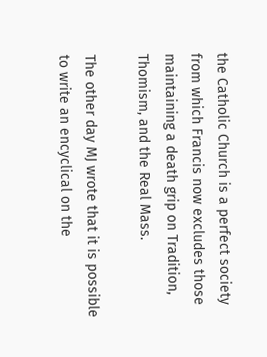the Catholic Church is a perfect society from which Francis now excludes those maintaining a death grip on Tradition, Thomism, and the Real Mass.

The other day MJ wrote that it is possible to write an encyclical on the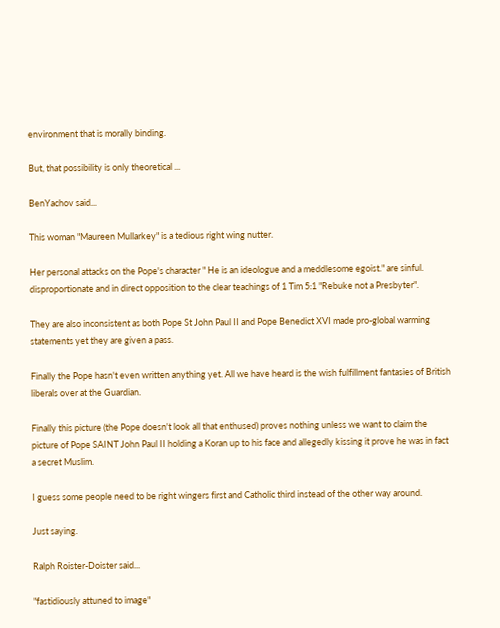environment that is morally binding.

But, that possibility is only theoretical ...

BenYachov said...

This woman "Maureen Mullarkey" is a tedious right wing nutter.

Her personal attacks on the Pope's character " He is an ideologue and a meddlesome egoist." are sinful. disproportionate and in direct opposition to the clear teachings of 1 Tim 5:1 "Rebuke not a Presbyter".

They are also inconsistent as both Pope St John Paul II and Pope Benedict XVI made pro-global warming statements yet they are given a pass.

Finally the Pope hasn't even written anything yet. All we have heard is the wish fulfillment fantasies of British liberals over at the Guardian.

Finally this picture (the Pope doesn't look all that enthused) proves nothing unless we want to claim the picture of Pope SAINT John Paul II holding a Koran up to his face and allegedly kissing it prove he was in fact a secret Muslim.

I guess some people need to be right wingers first and Catholic third instead of the other way around.

Just saying.

Ralph Roister-Doister said...

"fastidiously attuned to image"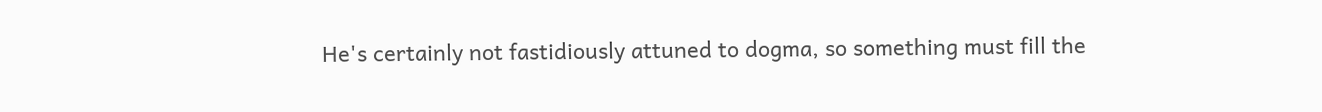He's certainly not fastidiously attuned to dogma, so something must fill the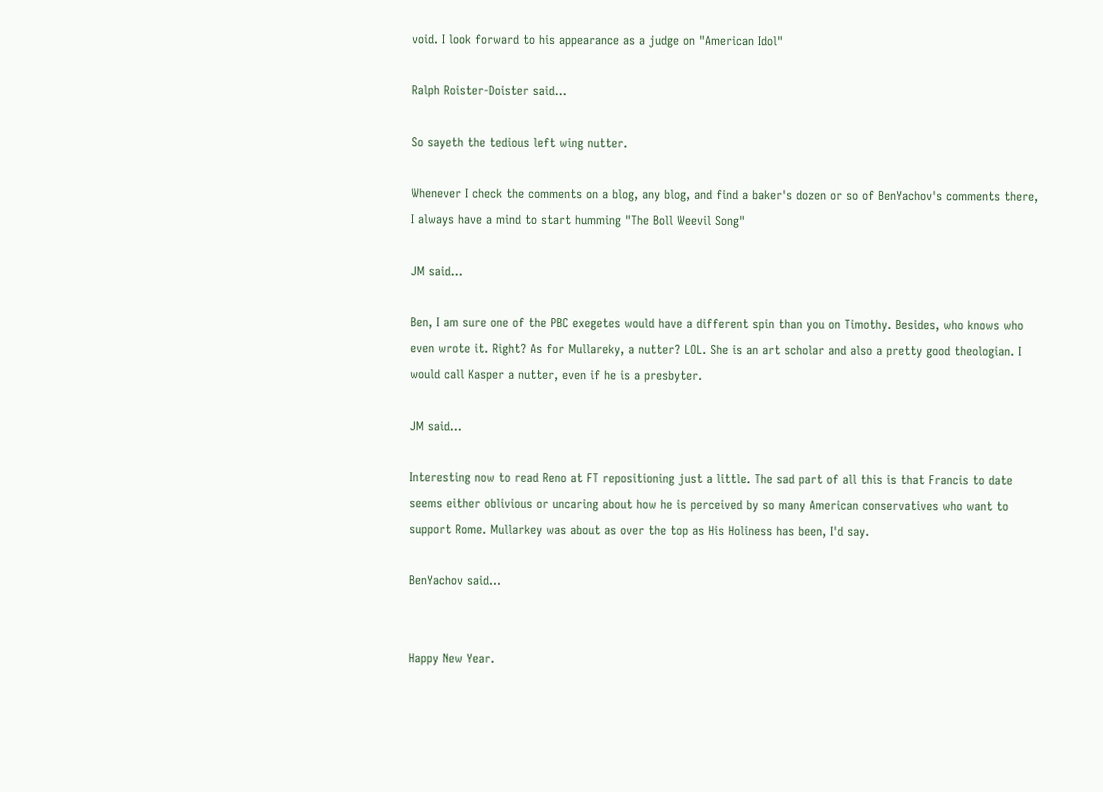void. I look forward to his appearance as a judge on "American Idol"

Ralph Roister-Doister said...

So sayeth the tedious left wing nutter.

Whenever I check the comments on a blog, any blog, and find a baker's dozen or so of BenYachov's comments there, I always have a mind to start humming "The Boll Weevil Song"

JM said...

Ben, I am sure one of the PBC exegetes would have a different spin than you on Timothy. Besides, who knows who even wrote it. Right? As for Mullareky, a nutter? LOL. She is an art scholar and also a pretty good theologian. I would call Kasper a nutter, even if he is a presbyter.

JM said...

Interesting now to read Reno at FT repositioning just a little. The sad part of all this is that Francis to date seems either oblivious or uncaring about how he is perceived by so many American conservatives who want to support Rome. Mullarkey was about as over the top as His Holiness has been, I'd say.

BenYachov said...


Happy New Year.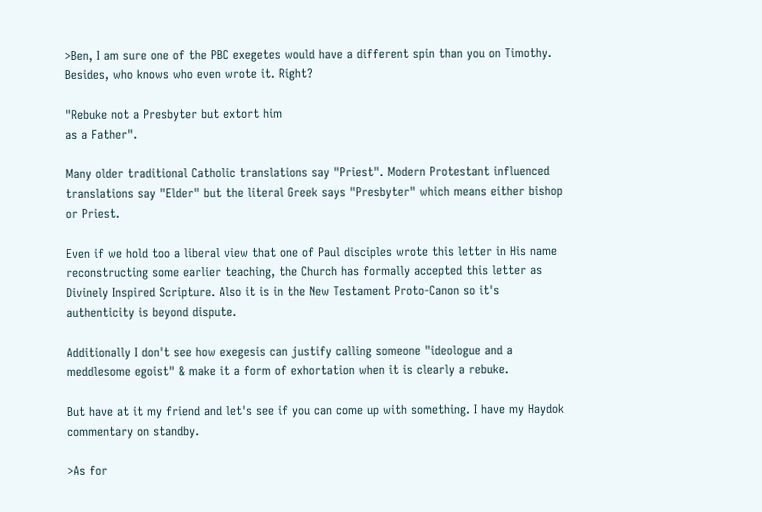>Ben, I am sure one of the PBC exegetes would have a different spin than you on Timothy. Besides, who knows who even wrote it. Right?

"Rebuke not a Presbyter but extort him
as a Father".

Many older traditional Catholic translations say "Priest". Modern Protestant influenced translations say "Elder" but the literal Greek says "Presbyter" which means either bishop or Priest.

Even if we hold too a liberal view that one of Paul disciples wrote this letter in His name reconstructing some earlier teaching, the Church has formally accepted this letter as Divinely Inspired Scripture. Also it is in the New Testament Proto-Canon so it's authenticity is beyond dispute.

Additionally I don't see how exegesis can justify calling someone "ideologue and a meddlesome egoist" & make it a form of exhortation when it is clearly a rebuke.

But have at it my friend and let's see if you can come up with something. I have my Haydok commentary on standby.

>As for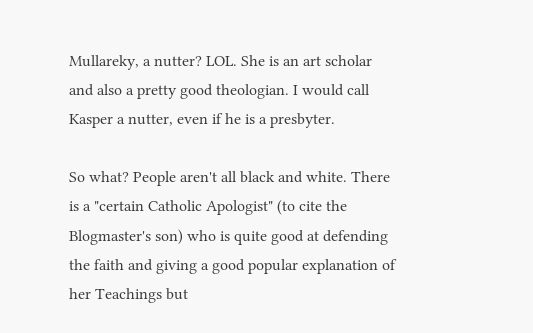Mullareky, a nutter? LOL. She is an art scholar and also a pretty good theologian. I would call Kasper a nutter, even if he is a presbyter.

So what? People aren't all black and white. There is a "certain Catholic Apologist" (to cite the Blogmaster's son) who is quite good at defending the faith and giving a good popular explanation of her Teachings but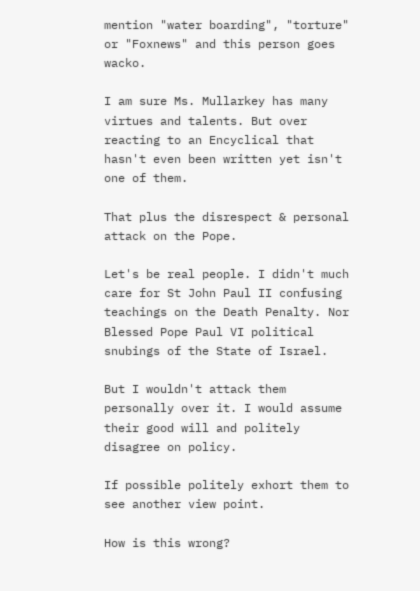mention "water boarding", "torture" or "Foxnews" and this person goes wacko.

I am sure Ms. Mullarkey has many virtues and talents. But over reacting to an Encyclical that hasn't even been written yet isn't one of them.

That plus the disrespect & personal attack on the Pope.

Let's be real people. I didn't much care for St John Paul II confusing teachings on the Death Penalty. Nor Blessed Pope Paul VI political snubings of the State of Israel.

But I wouldn't attack them personally over it. I would assume their good will and politely disagree on policy.

If possible politely exhort them to see another view point.

How is this wrong?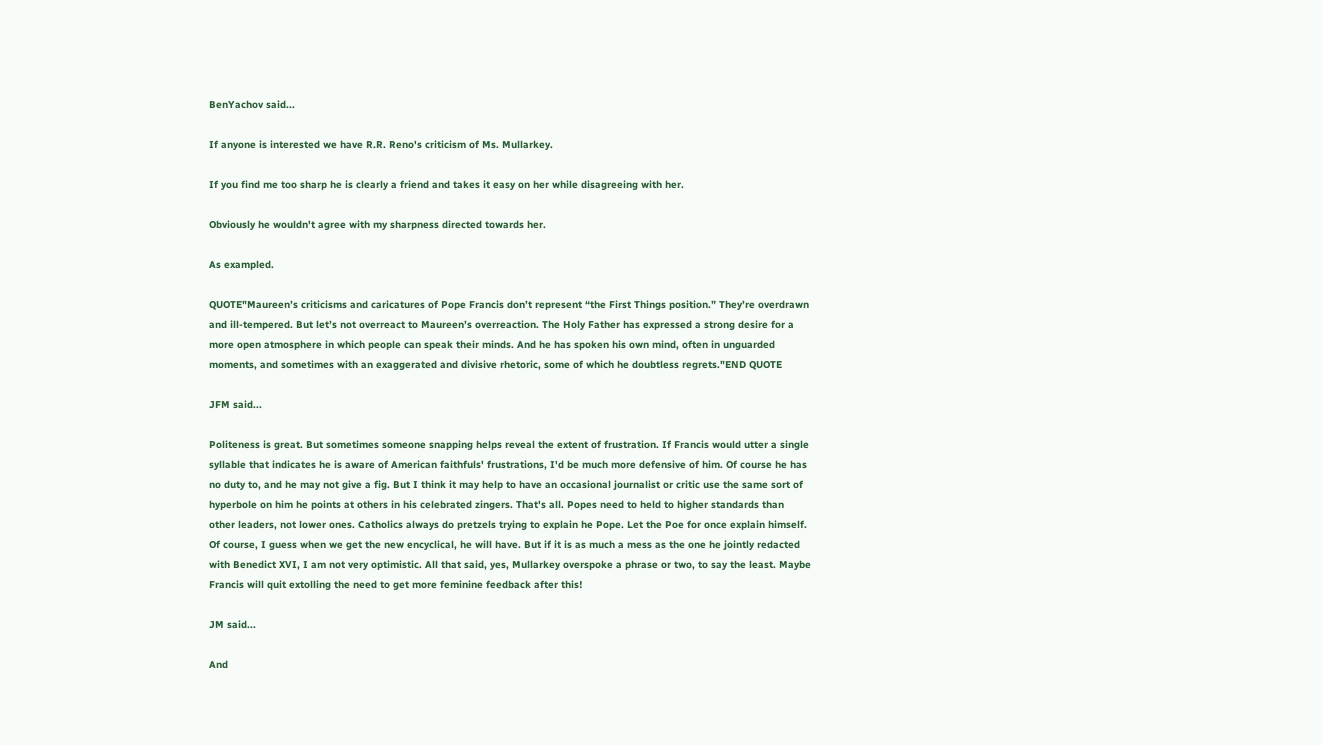BenYachov said...

If anyone is interested we have R.R. Reno's criticism of Ms. Mullarkey.

If you find me too sharp he is clearly a friend and takes it easy on her while disagreeing with her.

Obviously he wouldn't agree with my sharpness directed towards her.

As exampled.

QUOTE"Maureen’s criticisms and caricatures of Pope Francis don’t represent “the First Things position.” They’re overdrawn and ill-tempered. But let’s not overreact to Maureen’s overreaction. The Holy Father has expressed a strong desire for a more open atmosphere in which people can speak their minds. And he has spoken his own mind, often in unguarded moments, and sometimes with an exaggerated and divisive rhetoric, some of which he doubtless regrets."END QUOTE

JFM said...

Politeness is great. But sometimes someone snapping helps reveal the extent of frustration. If Francis would utter a single syllable that indicates he is aware of American faithfuls' frustrations, I'd be much more defensive of him. Of course he has no duty to, and he may not give a fig. But I think it may help to have an occasional journalist or critic use the same sort of hyperbole on him he points at others in his celebrated zingers. That's all. Popes need to held to higher standards than other leaders, not lower ones. Catholics always do pretzels trying to explain he Pope. Let the Poe for once explain himself. Of course, I guess when we get the new encyclical, he will have. But if it is as much a mess as the one he jointly redacted with Benedict XVI, I am not very optimistic. All that said, yes, Mullarkey overspoke a phrase or two, to say the least. Maybe Francis will quit extolling the need to get more feminine feedback after this!

JM said...

And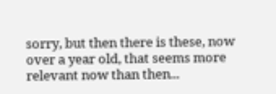sorry, but then there is these, now over a year old, that seems more relevant now than then...